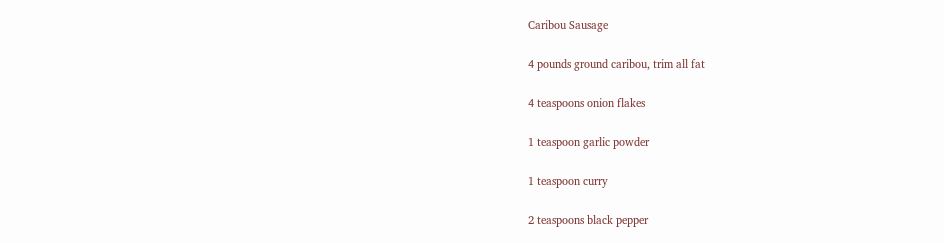Caribou Sausage

4 pounds ground caribou, trim all fat

4 teaspoons onion flakes

1 teaspoon garlic powder

1 teaspoon curry

2 teaspoons black pepper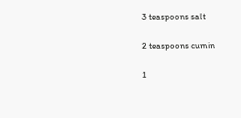3 teaspoons salt

2 teaspoons cumin

1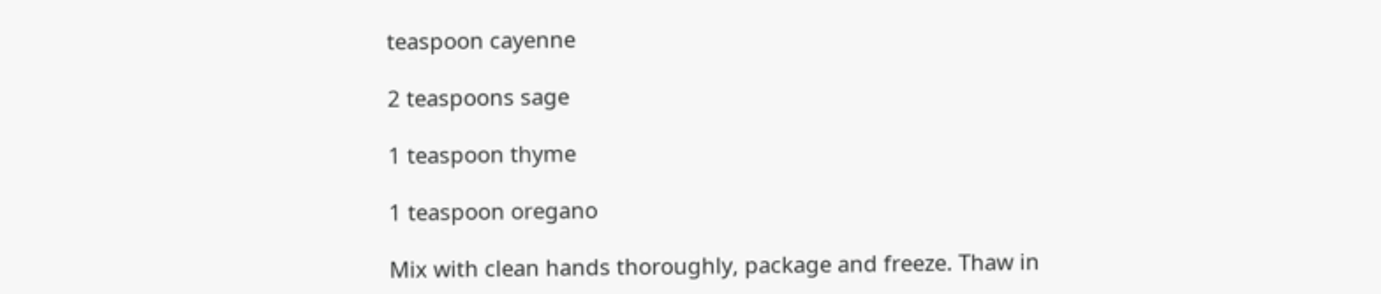teaspoon cayenne

2 teaspoons sage

1 teaspoon thyme

1 teaspoon oregano

Mix with clean hands thoroughly, package and freeze. Thaw in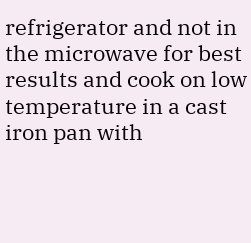refrigerator and not in the microwave for best results and cook on low temperature in a cast iron pan with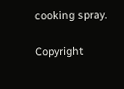cooking spray.

Copyright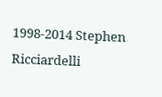1998-2014 Stephen Ricciardelli